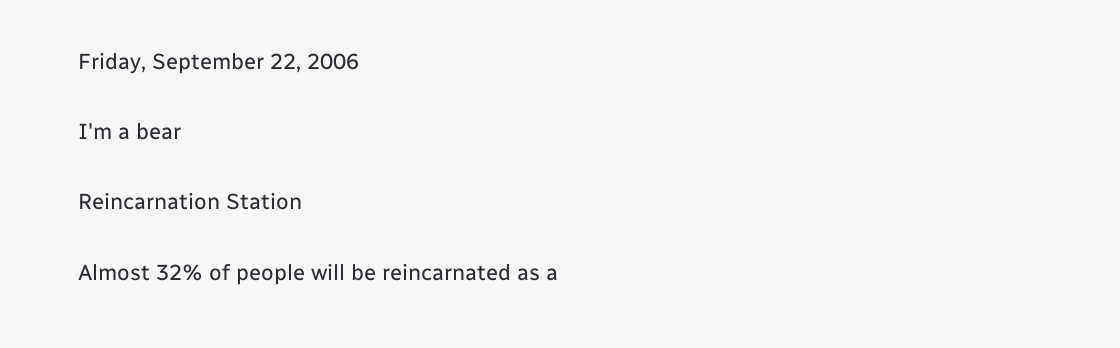Friday, September 22, 2006

I'm a bear

Reincarnation Station

Almost 32% of people will be reincarnated as a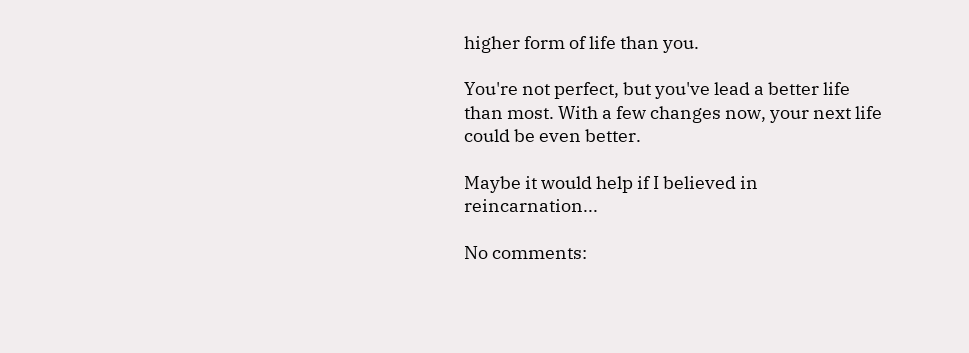higher form of life than you.

You're not perfect, but you've lead a better life than most. With a few changes now, your next life could be even better.

Maybe it would help if I believed in reincarnation...

No comments: